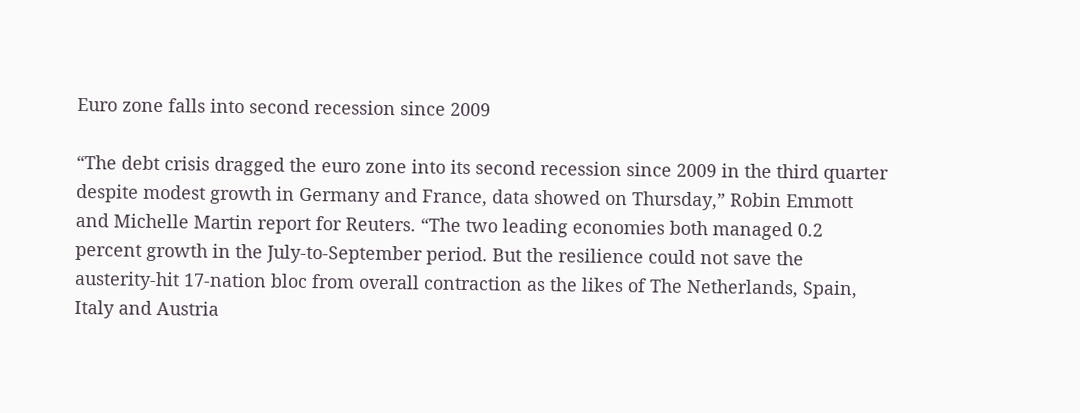Euro zone falls into second recession since 2009

“The debt crisis dragged the euro zone into its second recession since 2009 in the third quarter despite modest growth in Germany and France, data showed on Thursday,” Robin Emmott and Michelle Martin report for Reuters. “The two leading economies both managed 0.2 percent growth in the July-to-September period. But the resilience could not save the austerity-hit 17-nation bloc from overall contraction as the likes of The Netherlands, Spain, Italy and Austria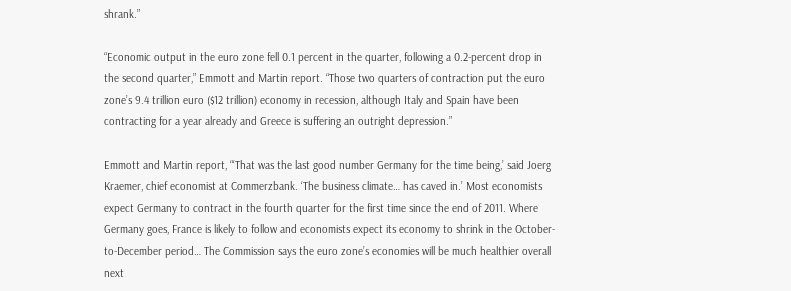shrank.”

“Economic output in the euro zone fell 0.1 percent in the quarter, following a 0.2-percent drop in the second quarter,” Emmott and Martin report. “Those two quarters of contraction put the euro zone’s 9.4 trillion euro ($12 trillion) economy in recession, although Italy and Spain have been contracting for a year already and Greece is suffering an outright depression.”

Emmott and Martin report, “‘That was the last good number Germany for the time being,’ said Joerg Kraemer, chief economist at Commerzbank. ‘The business climate… has caved in.’ Most economists expect Germany to contract in the fourth quarter for the first time since the end of 2011. Where Germany goes, France is likely to follow and economists expect its economy to shrink in the October-to-December period… The Commission says the euro zone’s economies will be much healthier overall next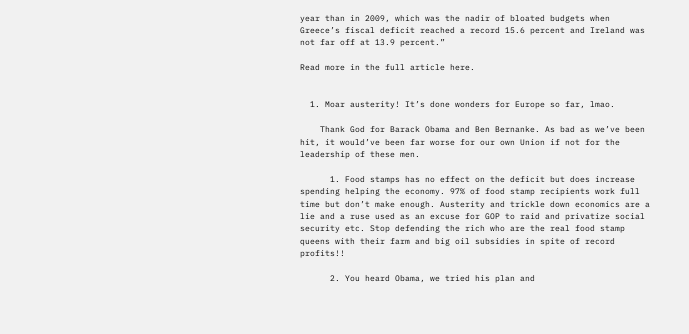year than in 2009, which was the nadir of bloated budgets when Greece’s fiscal deficit reached a record 15.6 percent and Ireland was not far off at 13.9 percent.”

Read more in the full article here.


  1. Moar austerity! It’s done wonders for Europe so far, lmao.

    Thank God for Barack Obama and Ben Bernanke. As bad as we’ve been hit, it would’ve been far worse for our own Union if not for the leadership of these men.

      1. Food stamps has no effect on the deficit but does increase spending helping the economy. 97% of food stamp recipients work full time but don’t make enough. Austerity and trickle down economics are a lie and a ruse used as an excuse for GOP to raid and privatize social security etc. Stop defending the rich who are the real food stamp queens with their farm and big oil subsidies in spite of record profits!!

      2. You heard Obama, we tried his plan and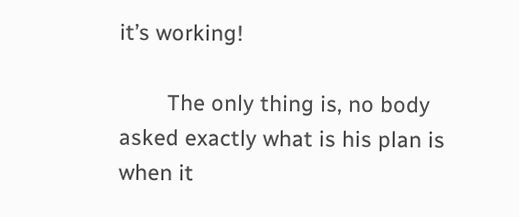it’s working!

        The only thing is, no body asked exactly what is his plan is when it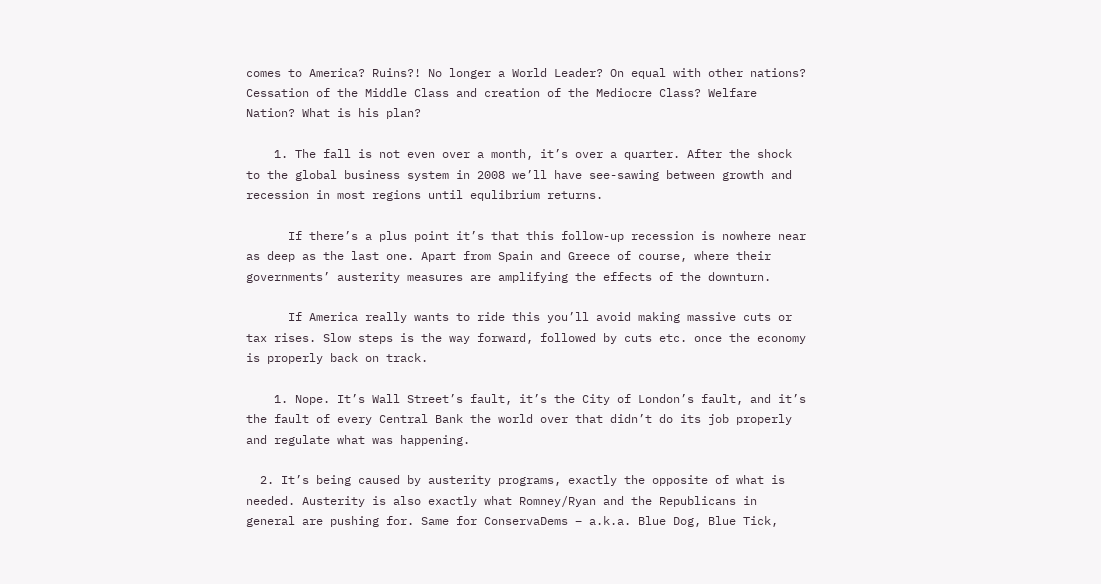comes to America? Ruins?! No longer a World Leader? On equal with other nations? Cessation of the Middle Class and creation of the Mediocre Class? Welfare Nation? What is his plan?

    1. The fall is not even over a month, it’s over a quarter. After the shock to the global business system in 2008 we’ll have see-sawing between growth and recession in most regions until equlibrium returns.

      If there’s a plus point it’s that this follow-up recession is nowhere near as deep as the last one. Apart from Spain and Greece of course, where their governments’ austerity measures are amplifying the effects of the downturn.

      If America really wants to ride this you’ll avoid making massive cuts or tax rises. Slow steps is the way forward, followed by cuts etc. once the economy is properly back on track.

    1. Nope. It’s Wall Street’s fault, it’s the City of London’s fault, and it’s the fault of every Central Bank the world over that didn’t do its job properly and regulate what was happening.

  2. It’s being caused by austerity programs, exactly the opposite of what is needed. Austerity is also exactly what Romney/Ryan and the Republicans in general are pushing for. Same for ConservaDems – a.k.a. Blue Dog, Blue Tick,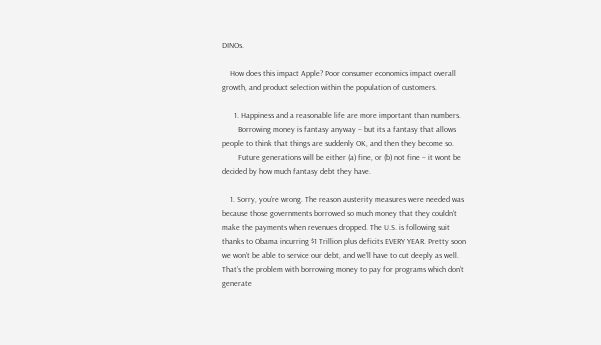DINOs.

    How does this impact Apple? Poor consumer economics impact overall growth, and product selection within the population of customers.

      1. Happiness and a reasonable life are more important than numbers.
        Borrowing money is fantasy anyway – but its a fantasy that allows people to think that things are suddenly OK, and then they become so.
        Future generations will be either (a) fine, or (b) not fine – it wont be decided by how much fantasy debt they have.

    1. Sorry, you’re wrong. The reason austerity measures were needed was because those governments borrowed so much money that they couldn’t make the payments when revenues dropped. The U.S. is following suit thanks to Obama incurring $1 Trillion plus deficits EVERY YEAR. Pretty soon we won’t be able to service our debt, and we’ll have to cut deeply as well. That’s the problem with borrowing money to pay for programs which don’t generate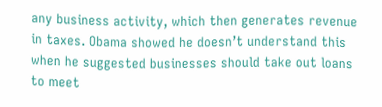any business activity, which then generates revenue in taxes. Obama showed he doesn’t understand this when he suggested businesses should take out loans to meet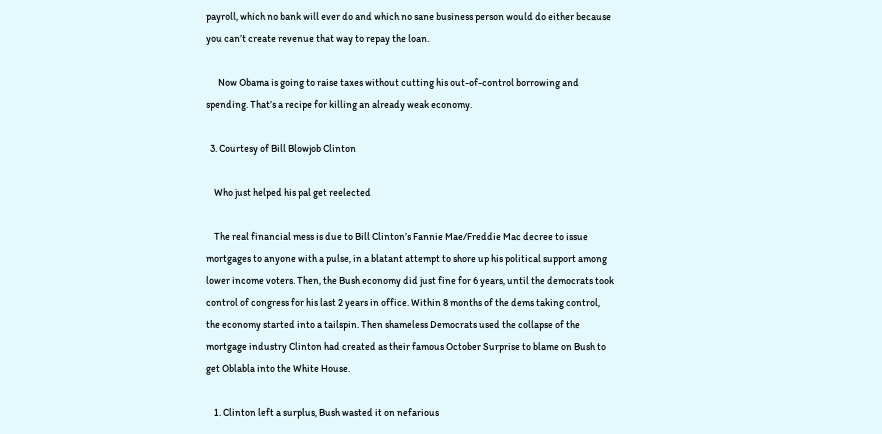payroll, which no bank will ever do and which no sane business person would do either because you can’t create revenue that way to repay the loan.

      Now Obama is going to raise taxes without cutting his out-of-control borrowing and spending. That’s a recipe for killing an already weak economy.

  3. Courtesy of Bill Blowjob Clinton

    Who just helped his pal get reelected

    The real financial mess is due to Bill Clinton’s Fannie Mae/Freddie Mac decree to issue mortgages to anyone with a pulse, in a blatant attempt to shore up his political support among lower income voters. Then, the Bush economy did just fine for 6 years, until the democrats took control of congress for his last 2 years in office. Within 8 months of the dems taking control, the economy started into a tailspin. Then shameless Democrats used the collapse of the mortgage industry Clinton had created as their famous October Surprise to blame on Bush to get Oblabla into the White House.

    1. Clinton left a surplus, Bush wasted it on nefarious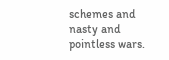schemes and nasty and pointless wars.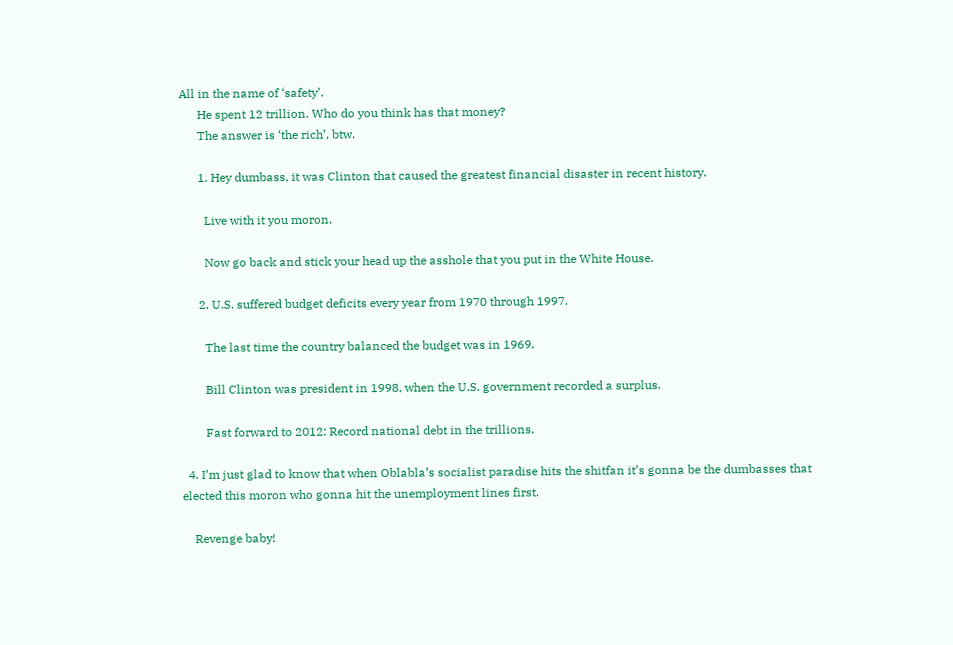All in the name of ‘safety’.
      He spent 12 trillion. Who do you think has that money?
      The answer is ‘the rich’, btw.

      1. Hey dumbass, it was Clinton that caused the greatest financial disaster in recent history.

        Live with it you moron.

        Now go back and stick your head up the asshole that you put in the White House.

      2. U.S. suffered budget deficits every year from 1970 through 1997.

        The last time the country balanced the budget was in 1969.

        Bill Clinton was president in 1998, when the U.S. government recorded a surplus.

        Fast forward to 2012: Record national debt in the trillions.

  4. I’m just glad to know that when Oblabla’s socialist paradise hits the shitfan it’s gonna be the dumbasses that elected this moron who gonna hit the unemployment lines first.

    Revenge baby!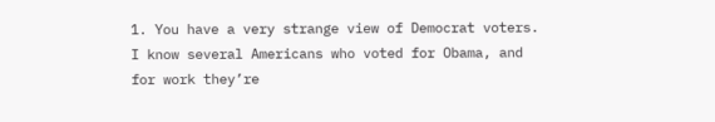1. You have a very strange view of Democrat voters. I know several Americans who voted for Obama, and for work they’re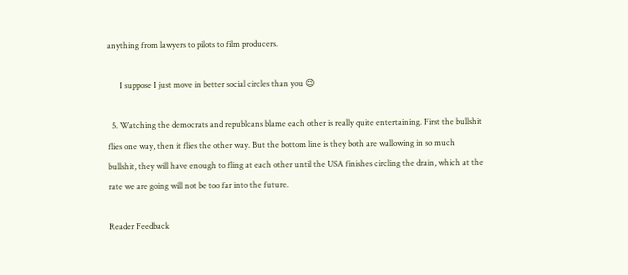anything from lawyers to pilots to film producers.

      I suppose I just move in better social circles than you 😉

  5. Watching the democrats and republcans blame each other is really quite entertaining. First the bullshit flies one way, then it flies the other way. But the bottom line is they both are wallowing in so much bullshit, they will have enough to fling at each other until the USA finishes circling the drain, which at the rate we are going will not be too far into the future.

Reader Feedback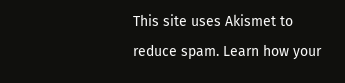This site uses Akismet to reduce spam. Learn how your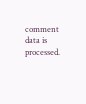comment data is processed.